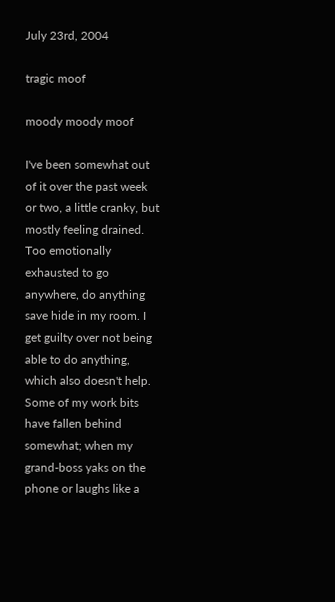July 23rd, 2004

tragic moof

moody moody moof

I've been somewhat out of it over the past week or two, a little cranky, but mostly feeling drained. Too emotionally exhausted to go anywhere, do anything save hide in my room. I get guilty over not being able to do anything, which also doesn't help. Some of my work bits have fallen behind somewhat; when my grand-boss yaks on the phone or laughs like a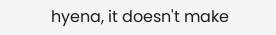hyena, it doesn't make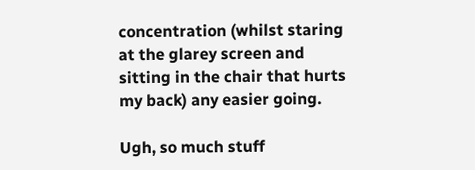concentration (whilst staring at the glarey screen and sitting in the chair that hurts my back) any easier going.

Ugh, so much stuff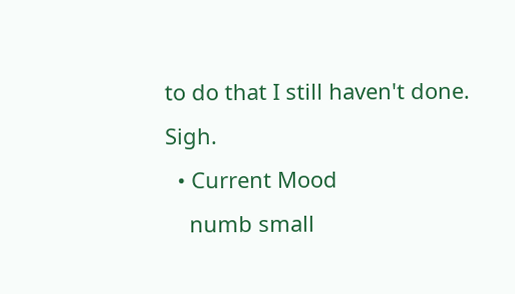to do that I still haven't done. Sigh.
  • Current Mood
    numb small